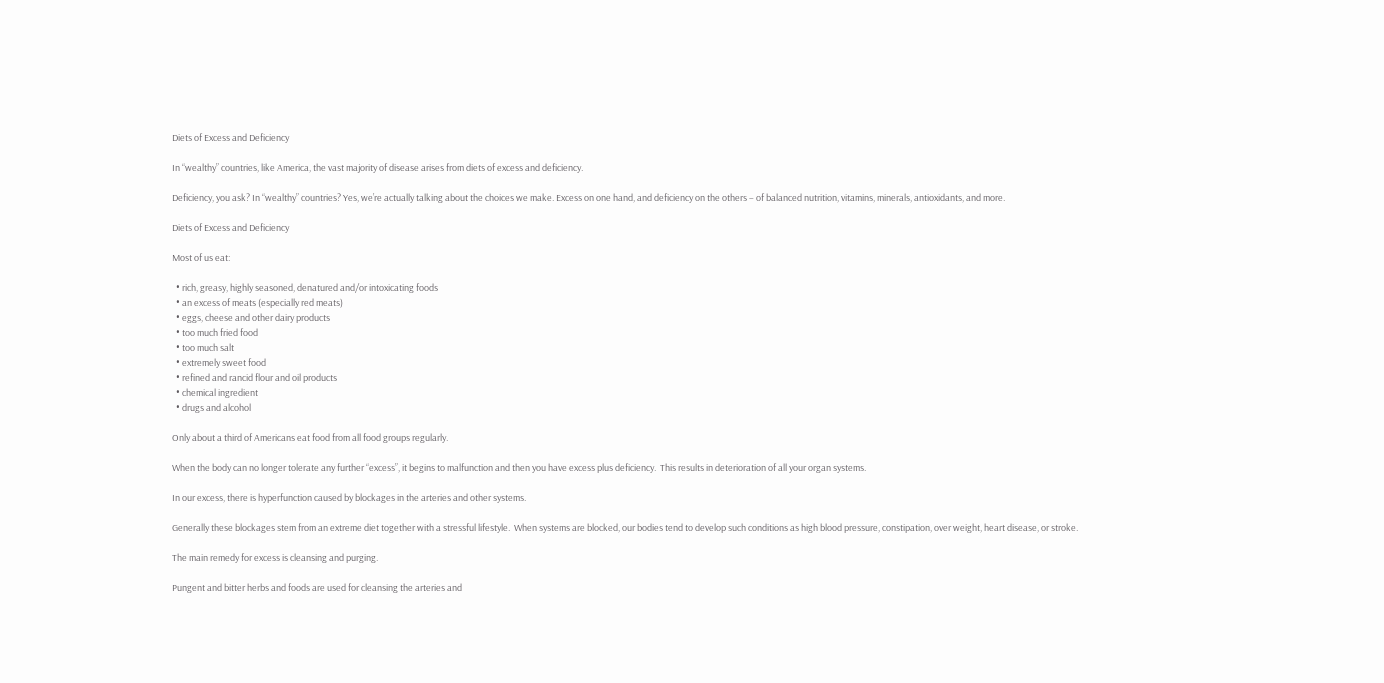Diets of Excess and Deficiency

In “wealthy” countries, like America, the vast majority of disease arises from diets of excess and deficiency.

Deficiency, you ask? In “wealthy” countries? Yes, we’re actually talking about the choices we make. Excess on one hand, and deficiency on the others – of balanced nutrition, vitamins, minerals, antioxidants, and more.

Diets of Excess and Deficiency

Most of us eat:

  • rich, greasy, highly seasoned, denatured and/or intoxicating foods
  • an excess of meats (especially red meats)
  • eggs, cheese and other dairy products
  • too much fried food
  • too much salt
  • extremely sweet food
  • refined and rancid flour and oil products
  • chemical ingredient
  • drugs and alcohol

Only about a third of Americans eat food from all food groups regularly.

When the body can no longer tolerate any further “excess”, it begins to malfunction and then you have excess plus deficiency.  This results in deterioration of all your organ systems.

In our excess, there is hyperfunction caused by blockages in the arteries and other systems.

Generally these blockages stem from an extreme diet together with a stressful lifestyle.  When systems are blocked, our bodies tend to develop such conditions as high blood pressure, constipation, over weight, heart disease, or stroke.

The main remedy for excess is cleansing and purging.

Pungent and bitter herbs and foods are used for cleansing the arteries and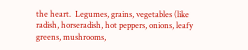the heart.  Legumes, grains, vegetables (like radish, horseradish, hot peppers, onions, leafy greens, mushrooms,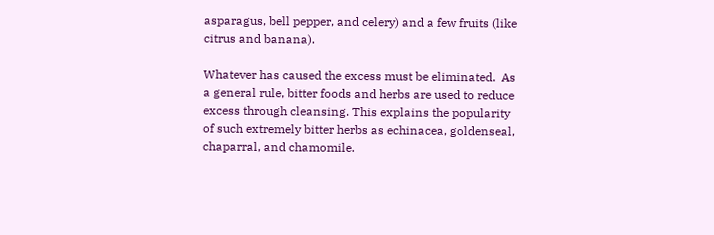asparagus, bell pepper, and celery) and a few fruits (like citrus and banana).

Whatever has caused the excess must be eliminated.  As a general rule, bitter foods and herbs are used to reduce excess through cleansing. This explains the popularity of such extremely bitter herbs as echinacea, goldenseal, chaparral, and chamomile.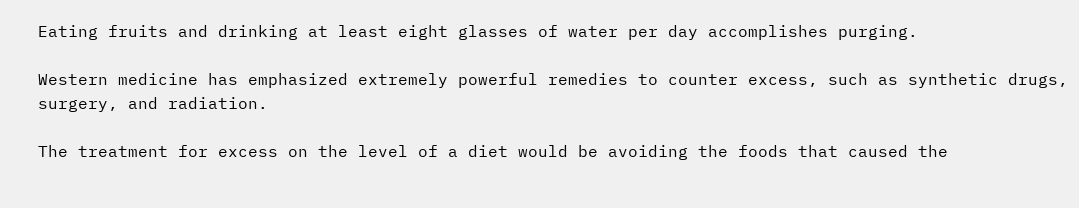Eating fruits and drinking at least eight glasses of water per day accomplishes purging.

Western medicine has emphasized extremely powerful remedies to counter excess, such as synthetic drugs, surgery, and radiation.

The treatment for excess on the level of a diet would be avoiding the foods that caused the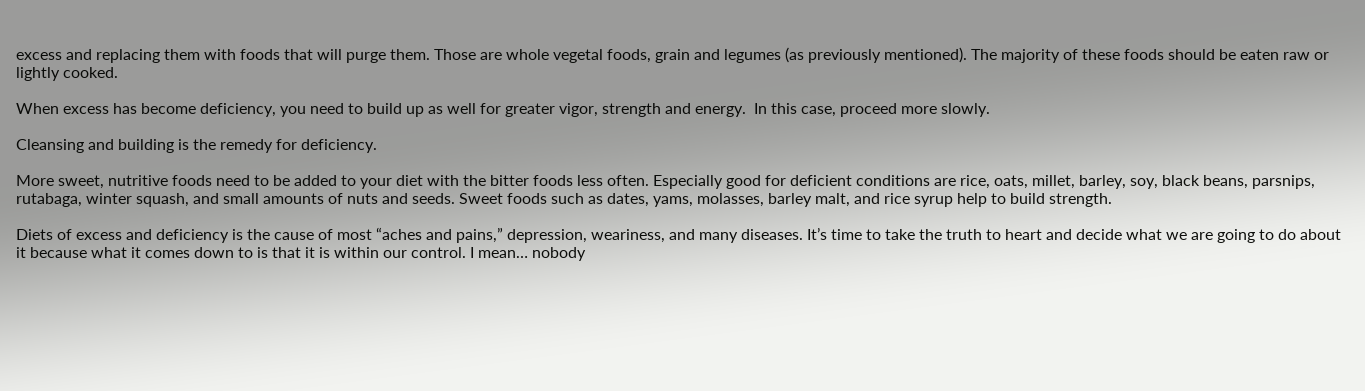excess and replacing them with foods that will purge them. Those are whole vegetal foods, grain and legumes (as previously mentioned). The majority of these foods should be eaten raw or lightly cooked.

When excess has become deficiency, you need to build up as well for greater vigor, strength and energy.  In this case, proceed more slowly.

Cleansing and building is the remedy for deficiency.

More sweet, nutritive foods need to be added to your diet with the bitter foods less often. Especially good for deficient conditions are rice, oats, millet, barley, soy, black beans, parsnips, rutabaga, winter squash, and small amounts of nuts and seeds. Sweet foods such as dates, yams, molasses, barley malt, and rice syrup help to build strength.

Diets of excess and deficiency is the cause of most “aches and pains,” depression, weariness, and many diseases. It’s time to take the truth to heart and decide what we are going to do about it because what it comes down to is that it is within our control. I mean… nobody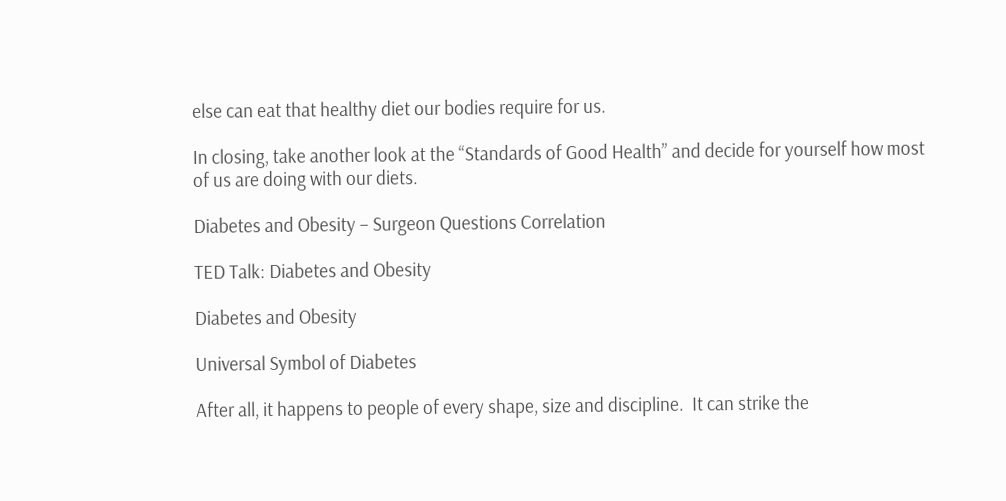else can eat that healthy diet our bodies require for us.

In closing, take another look at the “Standards of Good Health” and decide for yourself how most of us are doing with our diets.

Diabetes and Obesity – Surgeon Questions Correlation

TED Talk: Diabetes and Obesity

Diabetes and Obesity

Universal Symbol of Diabetes

After all, it happens to people of every shape, size and discipline.  It can strike the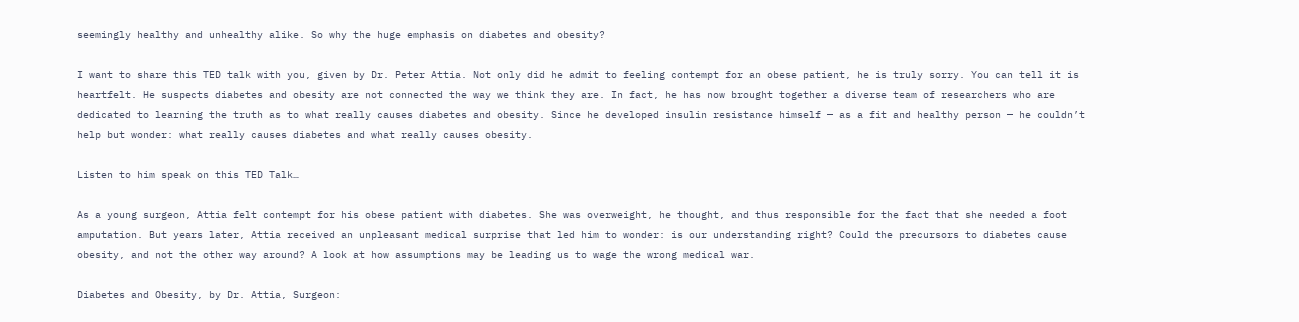seemingly healthy and unhealthy alike. So why the huge emphasis on diabetes and obesity?

I want to share this TED talk with you, given by Dr. Peter Attia. Not only did he admit to feeling contempt for an obese patient, he is truly sorry. You can tell it is heartfelt. He suspects diabetes and obesity are not connected the way we think they are. In fact, he has now brought together a diverse team of researchers who are dedicated to learning the truth as to what really causes diabetes and obesity. Since he developed insulin resistance himself — as a fit and healthy person — he couldn’t help but wonder: what really causes diabetes and what really causes obesity.

Listen to him speak on this TED Talk…

As a young surgeon, Attia felt contempt for his obese patient with diabetes. She was overweight, he thought, and thus responsible for the fact that she needed a foot amputation. But years later, Attia received an unpleasant medical surprise that led him to wonder: is our understanding right? Could the precursors to diabetes cause obesity, and not the other way around? A look at how assumptions may be leading us to wage the wrong medical war.

Diabetes and Obesity, by Dr. Attia, Surgeon: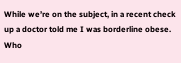While we’re on the subject, in a recent check up a doctor told me I was borderline obese. Who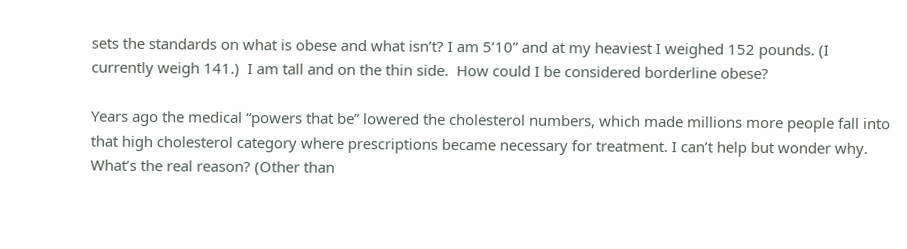sets the standards on what is obese and what isn’t? I am 5’10” and at my heaviest I weighed 152 pounds. (I currently weigh 141.)  I am tall and on the thin side.  How could I be considered borderline obese?

Years ago the medical “powers that be” lowered the cholesterol numbers, which made millions more people fall into that high cholesterol category where prescriptions became necessary for treatment. I can’t help but wonder why. What’s the real reason? (Other than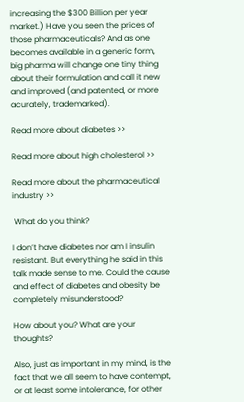increasing the $300 Billion per year market.) Have you seen the prices of those pharmaceuticals? And as one becomes available in a generic form, big pharma will change one tiny thing about their formulation and call it new and improved (and patented, or more acurately, trademarked).

Read more about diabetes >>

Read more about high cholesterol >>

Read more about the pharmaceutical industry >>

 What do you think?

I don’t have diabetes nor am I insulin resistant. But everything he said in this talk made sense to me. Could the cause and effect of diabetes and obesity be completely misunderstood?

How about you? What are your thoughts?

Also, just as important in my mind, is the fact that we all seem to have contempt, or at least some intolerance, for other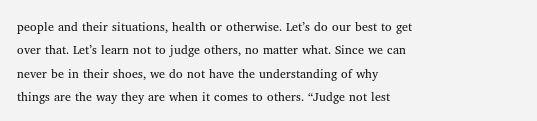people and their situations, health or otherwise. Let’s do our best to get over that. Let’s learn not to judge others, no matter what. Since we can never be in their shoes, we do not have the understanding of why things are the way they are when it comes to others. “Judge not lest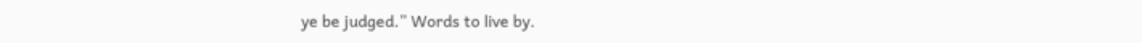ye be judged.” Words to live by.